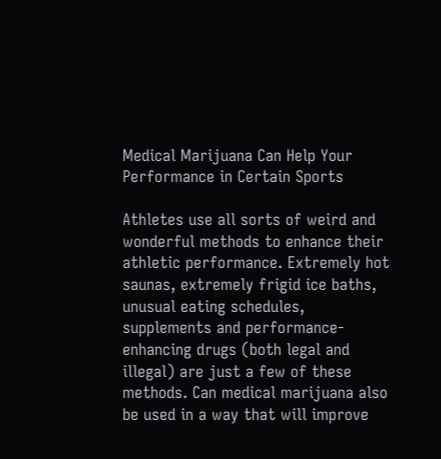Medical Marijuana Can Help Your Performance in Certain Sports

Athletes use all sorts of weird and wonderful methods to enhance their athletic performance. Extremely hot saunas, extremely frigid ice baths, unusual eating schedules, supplements and performance-enhancing drugs (both legal and illegal) are just a few of these methods. Can medical marijuana also be used in a way that will improve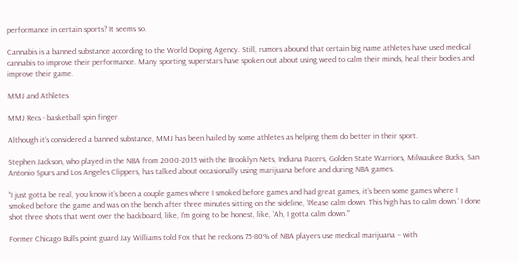performance in certain sports? It seems so.

Cannabis is a banned substance according to the World Doping Agency. Still, rumors abound that certain big name athletes have used medical cannabis to improve their performance. Many sporting superstars have spoken out about using weed to calm their minds, heal their bodies and improve their game.

MMJ and Athletes

MMJ Recs - basketball spin finger

Although it’s considered a banned substance, MMJ has been hailed by some athletes as helping them do better in their sport.

Stephen Jackson, who played in the NBA from 2000-2015 with the Brooklyn Nets, Indiana Pacers, Golden State Warriors, Milwaukee Bucks, San Antonio Spurs and Los Angeles Clippers, has talked about occasionally using marijuana before and during NBA games.

“I just gotta be real, you know it’s been a couple games where I smoked before games and had great games, it’s been some games where I smoked before the game and was on the bench after three minutes sitting on the sideline, ‘Please calm down. This high has to calm down.’ I done shot three shots that went over the backboard, like, I’m going to be honest, like, ‘Ah, I gotta calm down.’”

Former Chicago Bulls point guard Jay Williams told Fox that he reckons 75-80% of NBA players use medical marijuana – with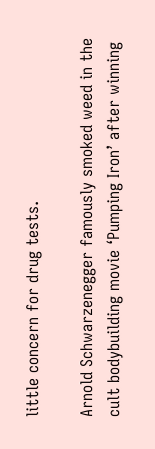little concern for drug tests.

Arnold Schwarzenegger famously smoked weed in the cult bodybuilding movie ‘Pumping Iron’ after winning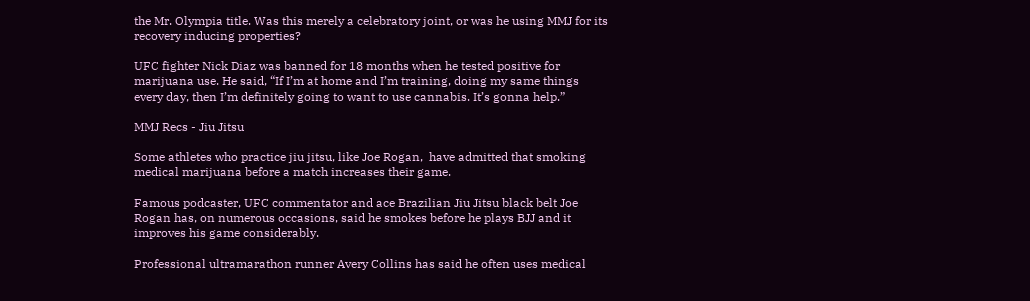the Mr. Olympia title. Was this merely a celebratory joint, or was he using MMJ for its recovery inducing properties?

UFC fighter Nick Diaz was banned for 18 months when he tested positive for marijuana use. He said, “If I’m at home and I’m training, doing my same things every day, then I’m definitely going to want to use cannabis. It’s gonna help.”

MMJ Recs - Jiu Jitsu

Some athletes who practice jiu jitsu, like Joe Rogan,  have admitted that smoking medical marijuana before a match increases their game.

Famous podcaster, UFC commentator and ace Brazilian Jiu Jitsu black belt Joe Rogan has, on numerous occasions, said he smokes before he plays BJJ and it improves his game considerably.

Professional ultramarathon runner Avery Collins has said he often uses medical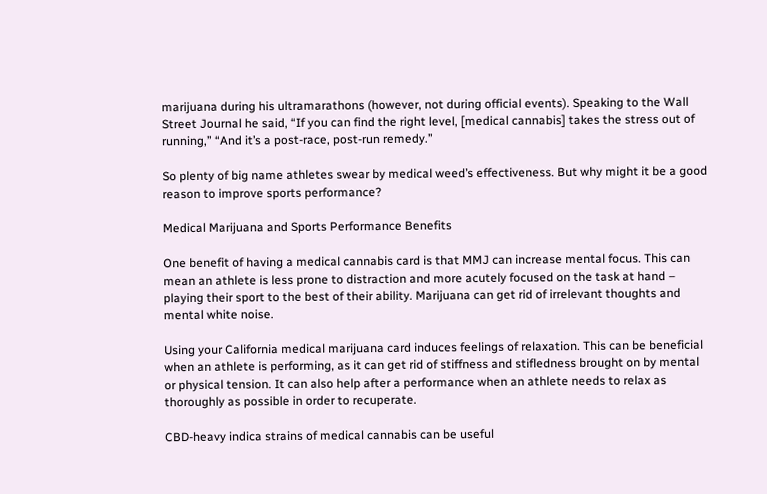marijuana during his ultramarathons (however, not during official events). Speaking to the Wall Street Journal he said, “If you can find the right level, [medical cannabis] takes the stress out of running,” “And it’s a post-race, post-run remedy.”

So plenty of big name athletes swear by medical weed’s effectiveness. But why might it be a good reason to improve sports performance?

Medical Marijuana and Sports Performance Benefits

One benefit of having a medical cannabis card is that MMJ can increase mental focus. This can mean an athlete is less prone to distraction and more acutely focused on the task at hand – playing their sport to the best of their ability. Marijuana can get rid of irrelevant thoughts and mental white noise.

Using your California medical marijuana card induces feelings of relaxation. This can be beneficial when an athlete is performing, as it can get rid of stiffness and stifledness brought on by mental or physical tension. It can also help after a performance when an athlete needs to relax as thoroughly as possible in order to recuperate.

CBD-heavy indica strains of medical cannabis can be useful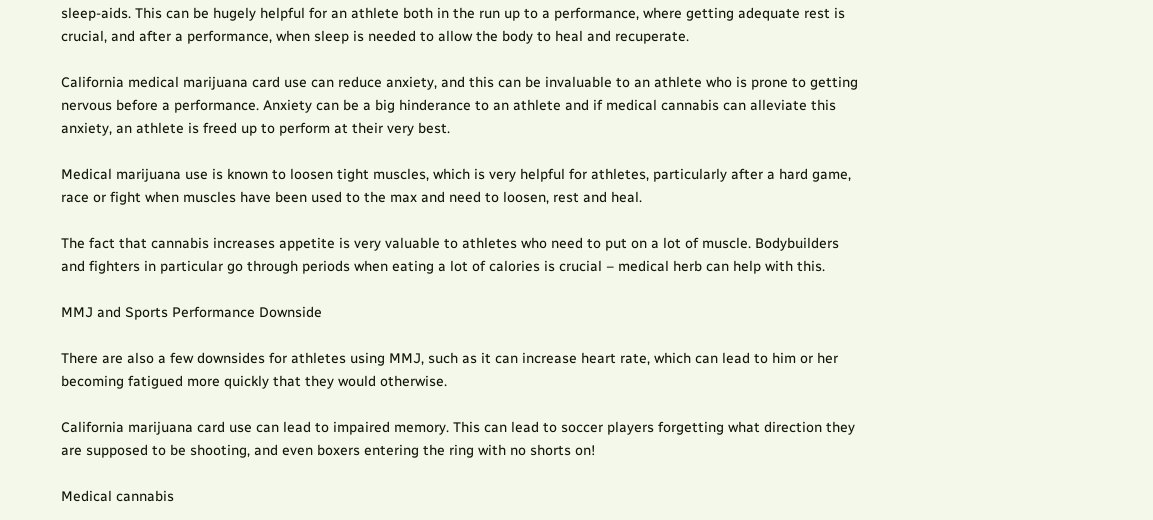sleep-aids. This can be hugely helpful for an athlete both in the run up to a performance, where getting adequate rest is crucial, and after a performance, when sleep is needed to allow the body to heal and recuperate.

California medical marijuana card use can reduce anxiety, and this can be invaluable to an athlete who is prone to getting nervous before a performance. Anxiety can be a big hinderance to an athlete and if medical cannabis can alleviate this anxiety, an athlete is freed up to perform at their very best.

Medical marijuana use is known to loosen tight muscles, which is very helpful for athletes, particularly after a hard game, race or fight when muscles have been used to the max and need to loosen, rest and heal.

The fact that cannabis increases appetite is very valuable to athletes who need to put on a lot of muscle. Bodybuilders and fighters in particular go through periods when eating a lot of calories is crucial – medical herb can help with this.

MMJ and Sports Performance Downside

There are also a few downsides for athletes using MMJ, such as it can increase heart rate, which can lead to him or her becoming fatigued more quickly that they would otherwise.

California marijuana card use can lead to impaired memory. This can lead to soccer players forgetting what direction they are supposed to be shooting, and even boxers entering the ring with no shorts on!

Medical cannabis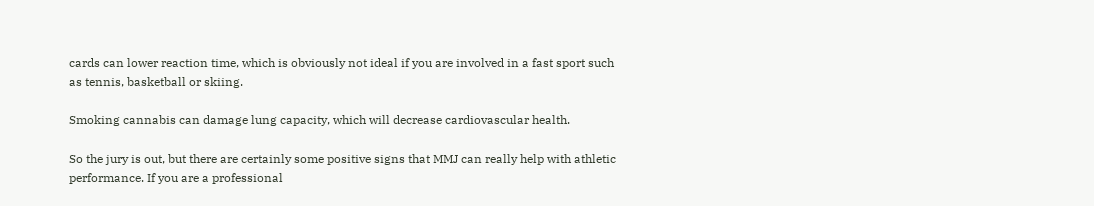cards can lower reaction time, which is obviously not ideal if you are involved in a fast sport such as tennis, basketball or skiing.

Smoking cannabis can damage lung capacity, which will decrease cardiovascular health.

So the jury is out, but there are certainly some positive signs that MMJ can really help with athletic performance. If you are a professional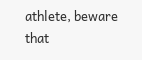athlete, beware that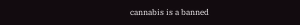cannabis is a banned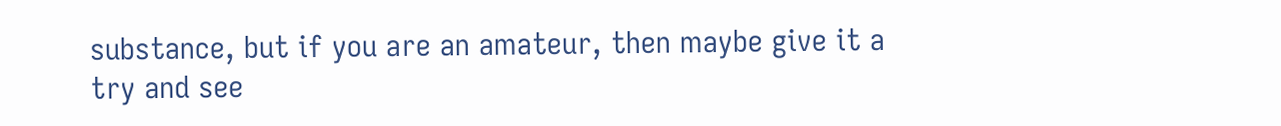substance, but if you are an amateur, then maybe give it a try and see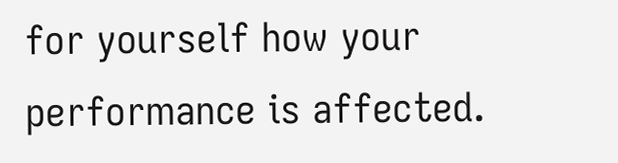for yourself how your performance is affected.